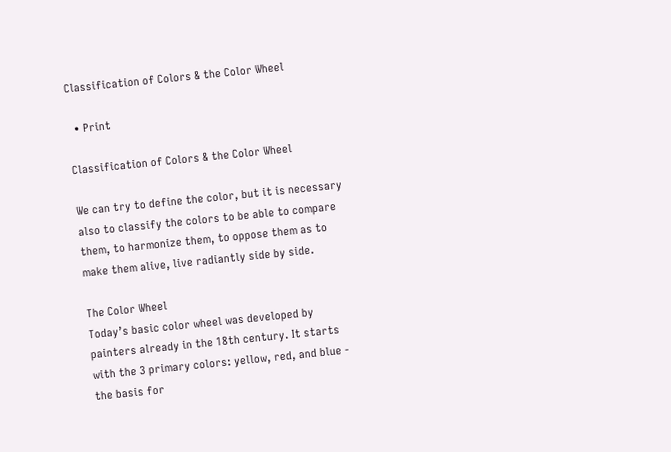Classification of Colors & the Color Wheel

  • Print

Classification of Colors & the Color Wheel

We can try to define the color, but it is necessary also to classify the colors to be able to compare them, to harmonize them, to oppose them as to make them alive, live radiantly side by side.

The Color Wheel
Today’s basic color wheel was developed by painters already in the 18th century. It starts with the 3 primary colors: yellow, red, and blue - the basis for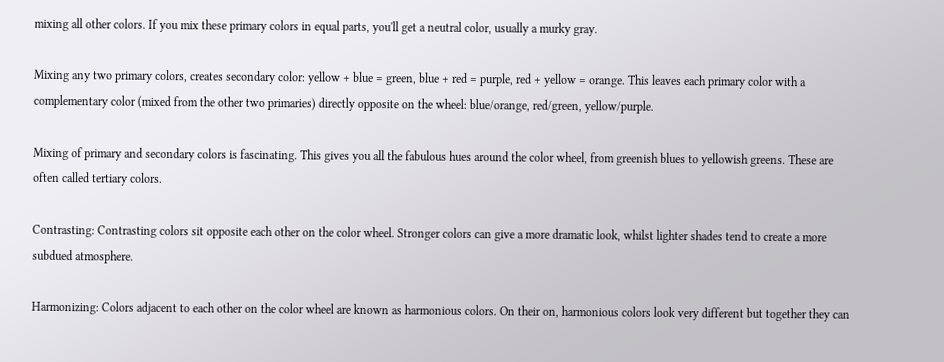mixing all other colors. If you mix these primary colors in equal parts, you'll get a neutral color, usually a murky gray.

Mixing any two primary colors, creates secondary color: yellow + blue = green, blue + red = purple, red + yellow = orange. This leaves each primary color with a complementary color (mixed from the other two primaries) directly opposite on the wheel: blue/orange, red/green, yellow/purple.

Mixing of primary and secondary colors is fascinating. This gives you all the fabulous hues around the color wheel, from greenish blues to yellowish greens. These are often called tertiary colors.

Contrasting: Contrasting colors sit opposite each other on the color wheel. Stronger colors can give a more dramatic look, whilst lighter shades tend to create a more subdued atmosphere.

Harmonizing: Colors adjacent to each other on the color wheel are known as harmonious colors. On their on, harmonious colors look very different but together they can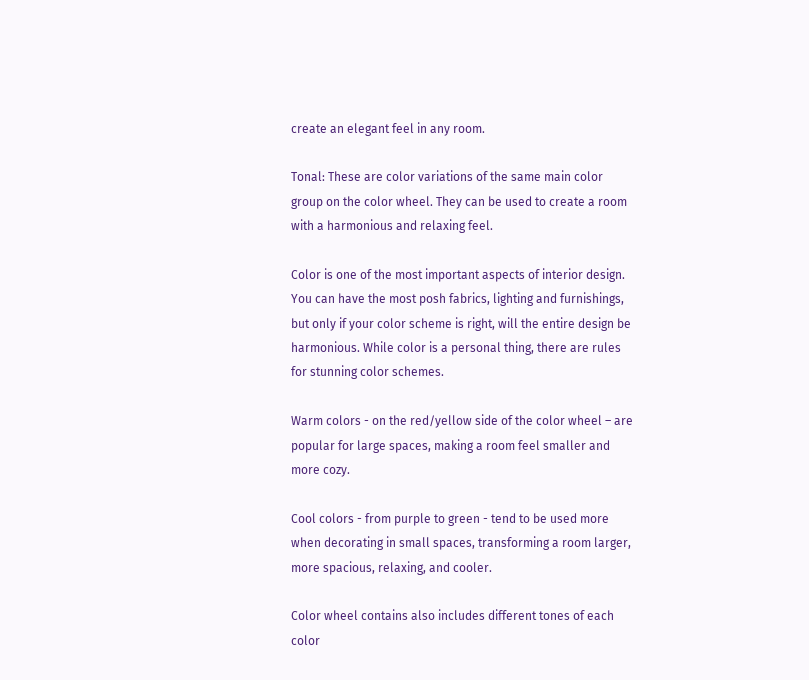create an elegant feel in any room.

Tonal: These are color variations of the same main color group on the color wheel. They can be used to create a room with a harmonious and relaxing feel.

Color is one of the most important aspects of interior design. You can have the most posh fabrics, lighting and furnishings, but only if your color scheme is right, will the entire design be harmonious. While color is a personal thing, there are rules for stunning color schemes.

Warm colors - on the red/yellow side of the color wheel – are popular for large spaces, making a room feel smaller and more cozy.

Cool colors - from purple to green - tend to be used more when decorating in small spaces, transforming a room larger, more spacious, relaxing, and cooler.

Color wheel contains also includes different tones of each color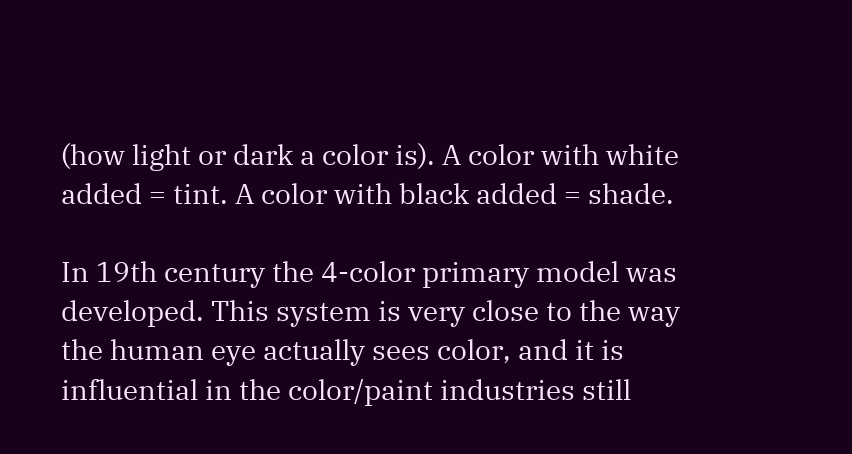(how light or dark a color is). A color with white added = tint. A color with black added = shade.

In 19th century the 4-color primary model was developed. This system is very close to the way the human eye actually sees color, and it is influential in the color/paint industries still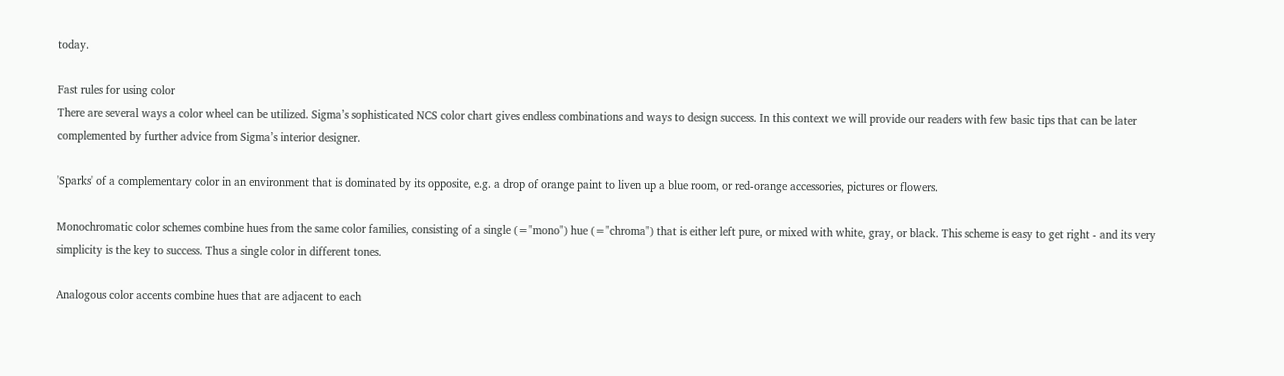today.

Fast rules for using color
There are several ways a color wheel can be utilized. Sigma’s sophisticated NCS color chart gives endless combinations and ways to design success. In this context we will provide our readers with few basic tips that can be later complemented by further advice from Sigma’s interior designer.

'Sparks' of a complementary color in an environment that is dominated by its opposite, e.g. a drop of orange paint to liven up a blue room, or red-orange accessories, pictures or flowers.

Monochromatic color schemes combine hues from the same color families, consisting of a single (="mono") hue (="chroma") that is either left pure, or mixed with white, gray, or black. This scheme is easy to get right - and its very simplicity is the key to success. Thus a single color in different tones.

Analogous color accents combine hues that are adjacent to each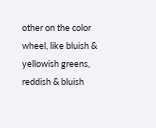other on the color wheel, like bluish & yellowish greens, reddish & bluish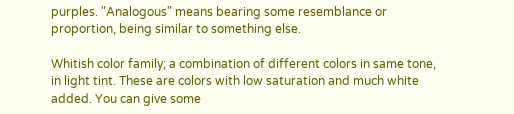purples. "Analogous" means bearing some resemblance or proportion, being similar to something else.

Whitish color family; a combination of different colors in same tone, in light tint. These are colors with low saturation and much white added. You can give some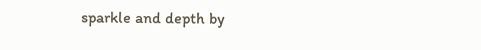sparkle and depth by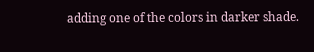adding one of the colors in darker shade.